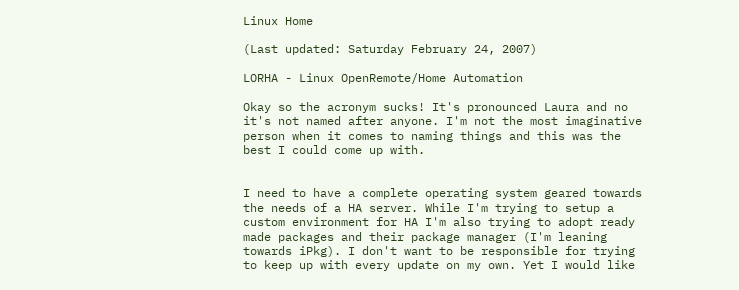Linux Home

(Last updated: Saturday February 24, 2007)

LORHA - Linux OpenRemote/Home Automation

Okay so the acronym sucks! It's pronounced Laura and no it's not named after anyone. I'm not the most imaginative person when it comes to naming things and this was the best I could come up with.


I need to have a complete operating system geared towards the needs of a HA server. While I'm trying to setup a custom environment for HA I'm also trying to adopt ready made packages and their package manager (I'm leaning towards iPkg). I don't want to be responsible for trying to keep up with every update on my own. Yet I would like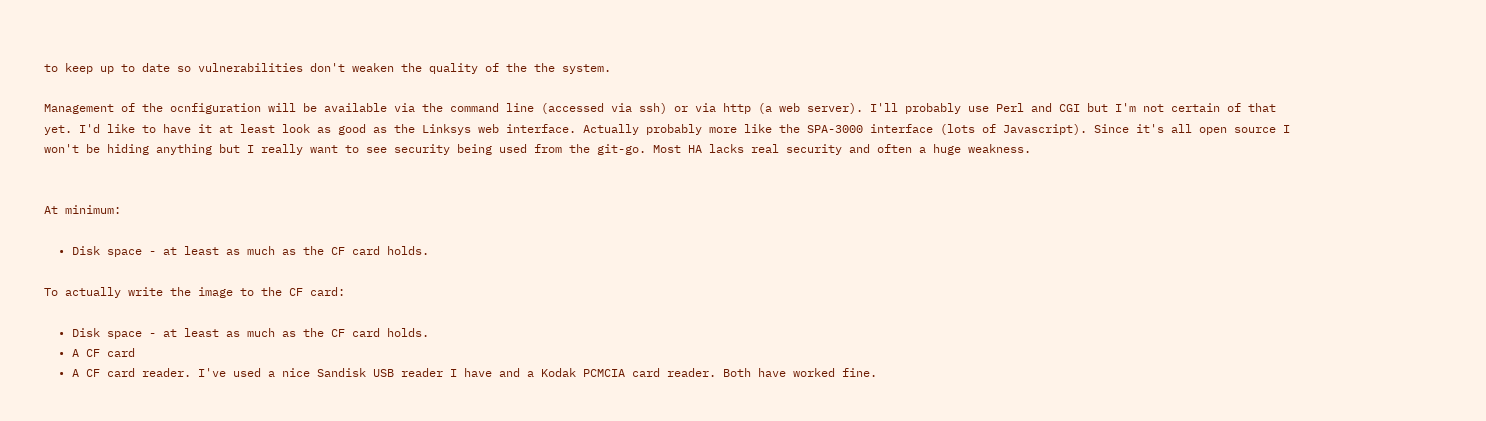to keep up to date so vulnerabilities don't weaken the quality of the the system.

Management of the ocnfiguration will be available via the command line (accessed via ssh) or via http (a web server). I'll probably use Perl and CGI but I'm not certain of that yet. I'd like to have it at least look as good as the Linksys web interface. Actually probably more like the SPA-3000 interface (lots of Javascript). Since it's all open source I won't be hiding anything but I really want to see security being used from the git-go. Most HA lacks real security and often a huge weakness.


At minimum:

  • Disk space - at least as much as the CF card holds.

To actually write the image to the CF card:

  • Disk space - at least as much as the CF card holds.
  • A CF card
  • A CF card reader. I've used a nice Sandisk USB reader I have and a Kodak PCMCIA card reader. Both have worked fine.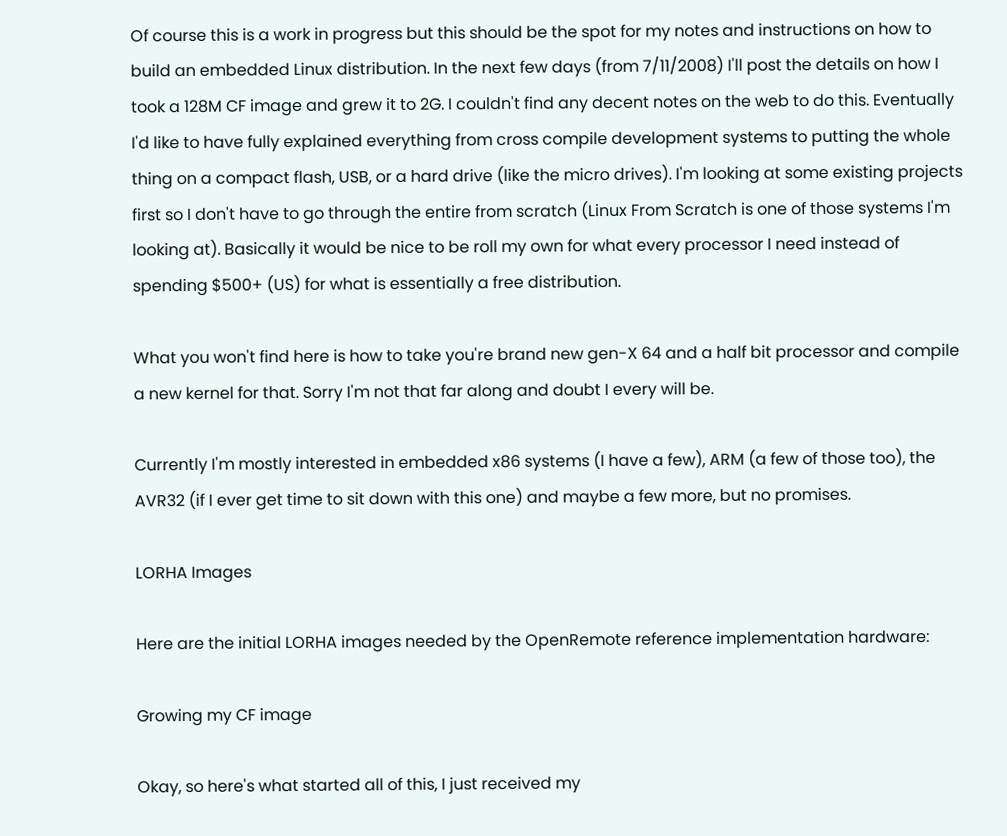Of course this is a work in progress but this should be the spot for my notes and instructions on how to build an embedded Linux distribution. In the next few days (from 7/11/2008) I'll post the details on how I took a 128M CF image and grew it to 2G. I couldn't find any decent notes on the web to do this. Eventually I'd like to have fully explained everything from cross compile development systems to putting the whole thing on a compact flash, USB, or a hard drive (like the micro drives). I'm looking at some existing projects first so I don't have to go through the entire from scratch (Linux From Scratch is one of those systems I'm looking at). Basically it would be nice to be roll my own for what every processor I need instead of spending $500+ (US) for what is essentially a free distribution.

What you won't find here is how to take you're brand new gen-X 64 and a half bit processor and compile a new kernel for that. Sorry I'm not that far along and doubt I every will be.

Currently I'm mostly interested in embedded x86 systems (I have a few), ARM (a few of those too), the AVR32 (if I ever get time to sit down with this one) and maybe a few more, but no promises.

LORHA Images

Here are the initial LORHA images needed by the OpenRemote reference implementation hardware:

Growing my CF image

Okay, so here's what started all of this, I just received my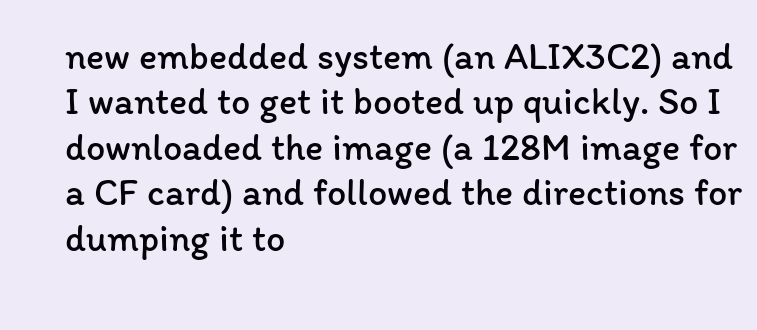new embedded system (an ALIX3C2) and I wanted to get it booted up quickly. So I downloaded the image (a 128M image for a CF card) and followed the directions for dumping it to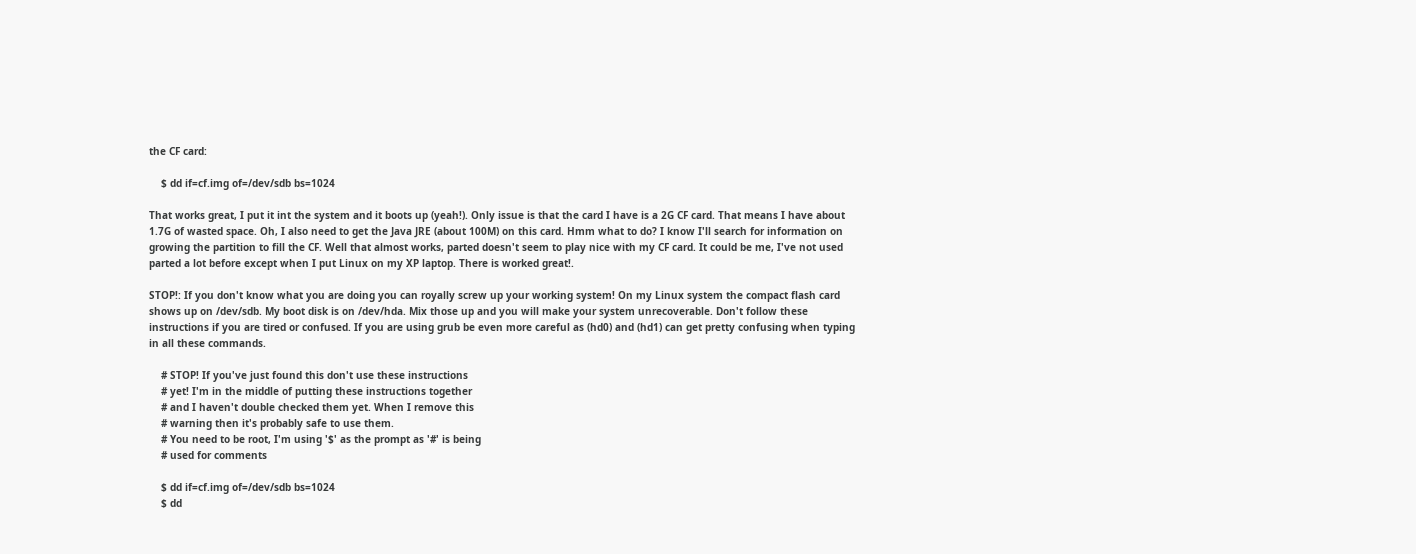the CF card:

    $ dd if=cf.img of=/dev/sdb bs=1024

That works great, I put it int the system and it boots up (yeah!). Only issue is that the card I have is a 2G CF card. That means I have about 1.7G of wasted space. Oh, I also need to get the Java JRE (about 100M) on this card. Hmm what to do? I know I'll search for information on growing the partition to fill the CF. Well that almost works, parted doesn't seem to play nice with my CF card. It could be me, I've not used parted a lot before except when I put Linux on my XP laptop. There is worked great!.

STOP!: If you don't know what you are doing you can royally screw up your working system! On my Linux system the compact flash card shows up on /dev/sdb. My boot disk is on /dev/hda. Mix those up and you will make your system unrecoverable. Don't follow these instructions if you are tired or confused. If you are using grub be even more careful as (hd0) and (hd1) can get pretty confusing when typing in all these commands.

    # STOP! If you've just found this don't use these instructions
    # yet! I'm in the middle of putting these instructions together
    # and I haven't double checked them yet. When I remove this
    # warning then it's probably safe to use them.
    # You need to be root, I'm using '$' as the prompt as '#' is being
    # used for comments

    $ dd if=cf.img of=/dev/sdb bs=1024
    $ dd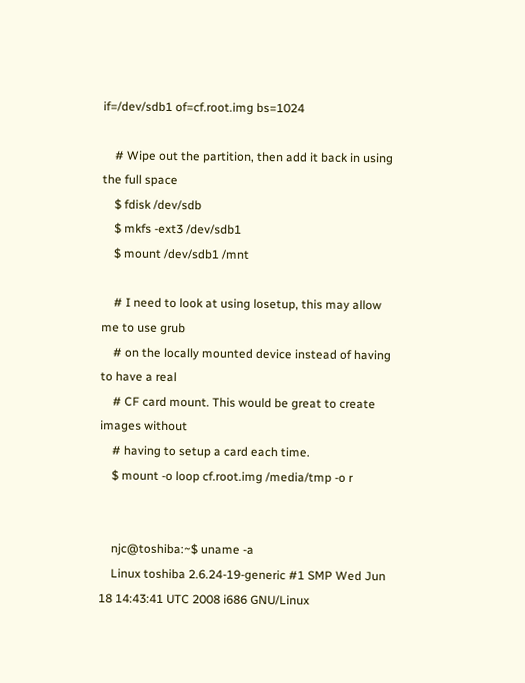if=/dev/sdb1 of=cf.root.img bs=1024

    # Wipe out the partition, then add it back in using the full space
    $ fdisk /dev/sdb
    $ mkfs -ext3 /dev/sdb1
    $ mount /dev/sdb1 /mnt

    # I need to look at using losetup, this may allow me to use grub
    # on the locally mounted device instead of having to have a real
    # CF card mount. This would be great to create images without
    # having to setup a card each time.
    $ mount -o loop cf.root.img /media/tmp -o r


    njc@toshiba:~$ uname -a
    Linux toshiba 2.6.24-19-generic #1 SMP Wed Jun 18 14:43:41 UTC 2008 i686 GNU/Linux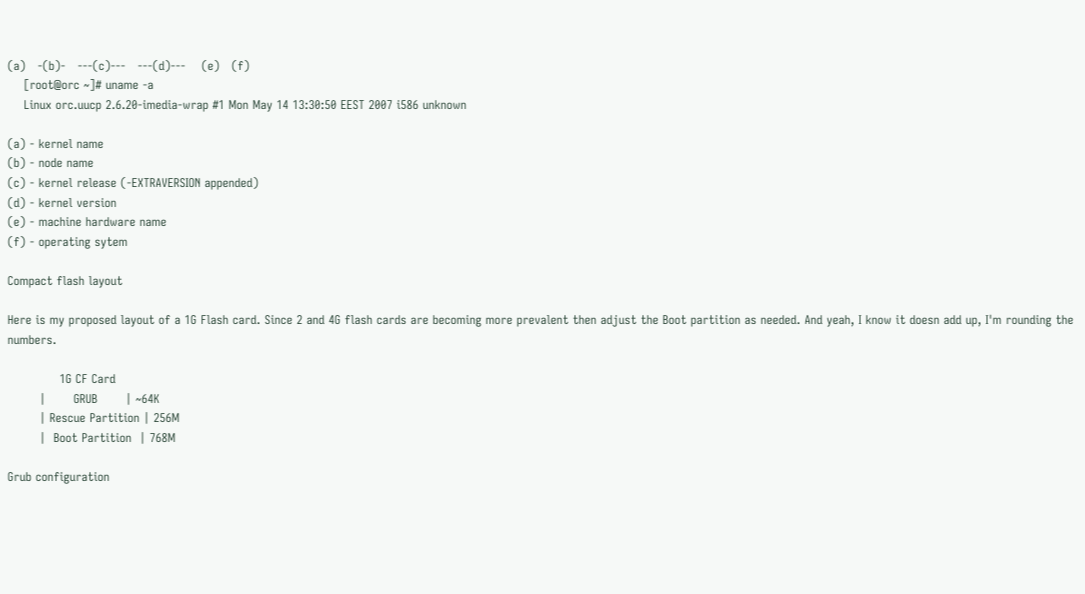(a)   -(b)-   ---(c)---   ---(d)---    (e)   (f)
    [root@orc ~]# uname -a
    Linux orc.uucp 2.6.20-imedia-wrap #1 Mon May 14 13:30:50 EEST 2007 i586 unknown

(a) - kernel name
(b) - node name
(c) - kernel release (-EXTRAVERSION appended)
(d) - kernel version
(e) - machine hardware name
(f) - operating sytem

Compact flash layout

Here is my proposed layout of a 1G Flash card. Since 2 and 4G flash cards are becoming more prevalent then adjust the Boot partition as needed. And yeah, I know it doesn add up, I'm rounding the numbers.

             1G CF Card
        |       GRUB       | ~64K
        | Rescue Partition | 256M
        |  Boot Partition  | 768M

Grub configuration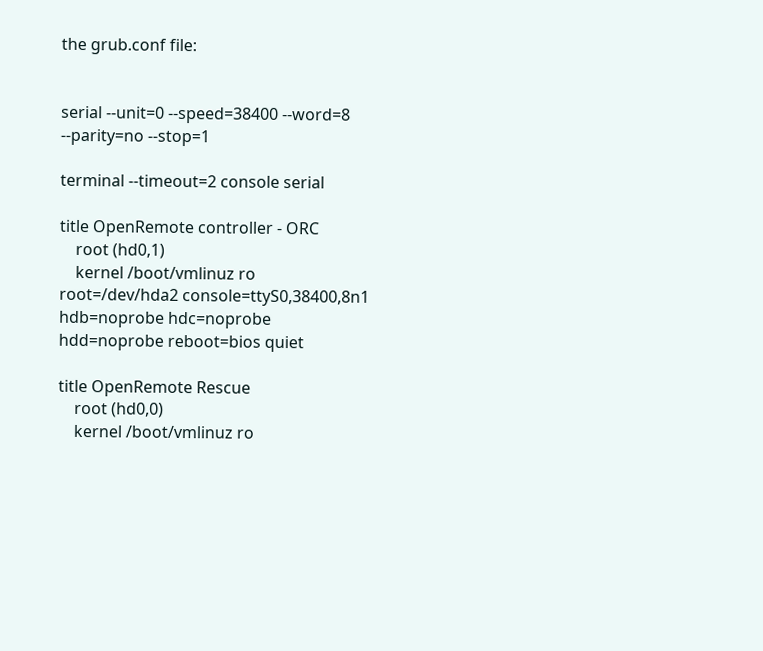the grub.conf file:


serial --unit=0 --speed=38400 --word=8 --parity=no --stop=1

terminal --timeout=2 console serial

title OpenRemote controller - ORC
    root (hd0,1)
    kernel /boot/vmlinuz ro root=/dev/hda2 console=ttyS0,38400,8n1 hdb=noprobe hdc=noprobe hdd=noprobe reboot=bios quiet

title OpenRemote Rescue
    root (hd0,0)
    kernel /boot/vmlinuz ro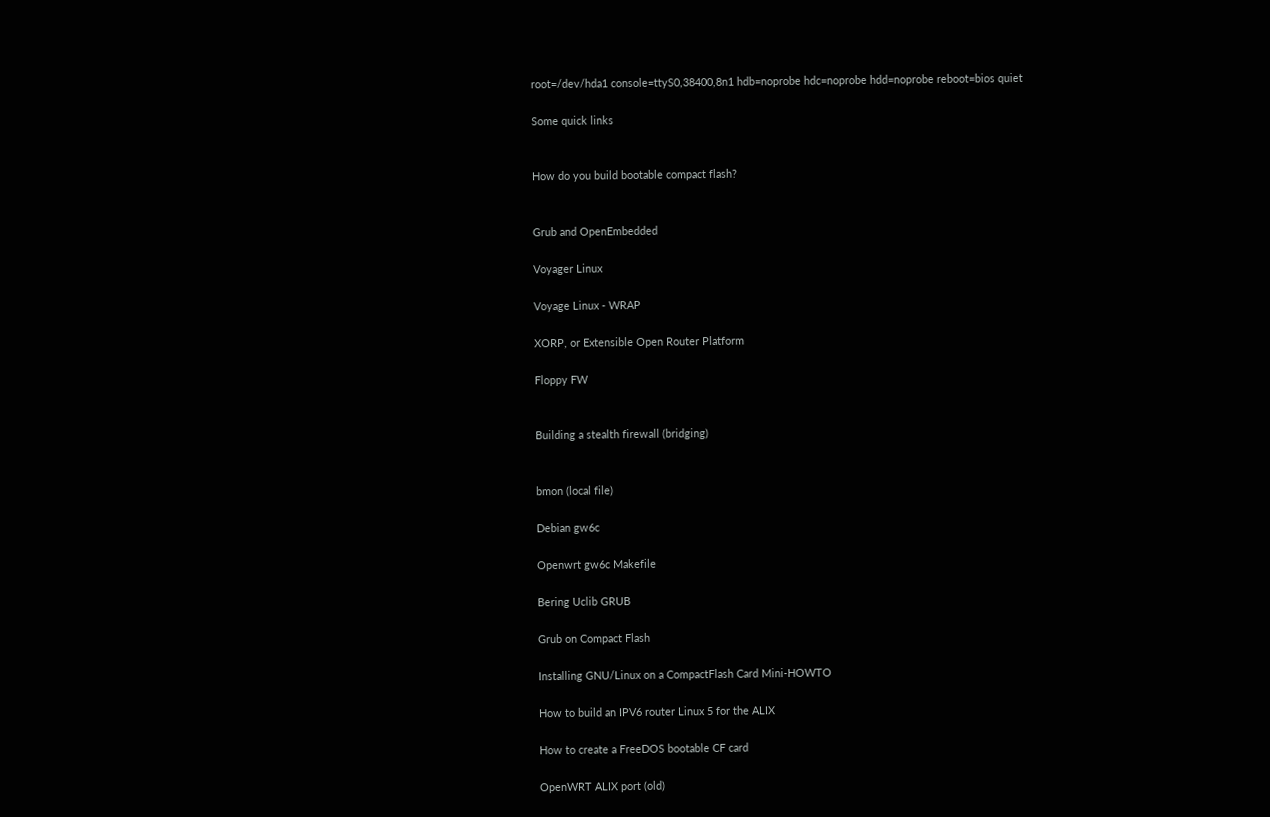root=/dev/hda1 console=ttyS0,38400,8n1 hdb=noprobe hdc=noprobe hdd=noprobe reboot=bios quiet

Some quick links


How do you build bootable compact flash?


Grub and OpenEmbedded

Voyager Linux

Voyage Linux - WRAP

XORP, or Extensible Open Router Platform

Floppy FW


Building a stealth firewall (bridging)


bmon (local file)

Debian gw6c

Openwrt gw6c Makefile

Bering Uclib GRUB

Grub on Compact Flash

Installing GNU/Linux on a CompactFlash Card Mini-HOWTO

How to build an IPV6 router Linux 5 for the ALIX

How to create a FreeDOS bootable CF card

OpenWRT ALIX port (old)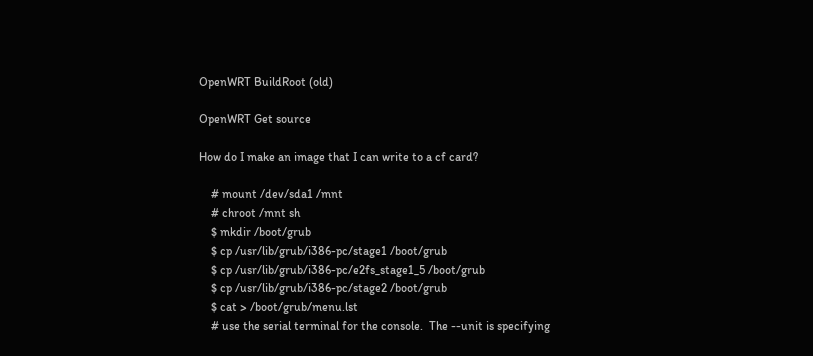OpenWRT BuildRoot (old)

OpenWRT Get source

How do I make an image that I can write to a cf card?

    # mount /dev/sda1 /mnt
    # chroot /mnt sh
    $ mkdir /boot/grub
    $ cp /usr/lib/grub/i386-pc/stage1 /boot/grub
    $ cp /usr/lib/grub/i386-pc/e2fs_stage1_5 /boot/grub
    $ cp /usr/lib/grub/i386-pc/stage2 /boot/grub
    $ cat > /boot/grub/menu.lst
    # use the serial terminal for the console.  The --unit is specifying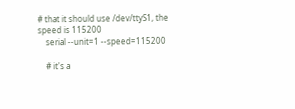# that it should use /dev/ttyS1, the speed is 115200
    serial --unit=1 --speed=115200

    # it's a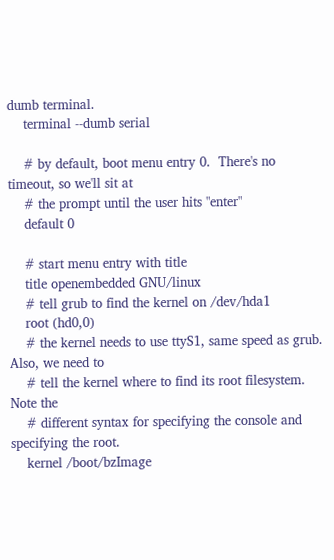dumb terminal.
    terminal --dumb serial

    # by default, boot menu entry 0.  There's no timeout, so we'll sit at
    # the prompt until the user hits "enter"
    default 0

    # start menu entry with title
    title openembedded GNU/linux
    # tell grub to find the kernel on /dev/hda1
    root (hd0,0)
    # the kernel needs to use ttyS1, same speed as grub.  Also, we need to
    # tell the kernel where to find its root filesystem.  Note the
    # different syntax for specifying the console and specifying the root.
    kernel /boot/bzImage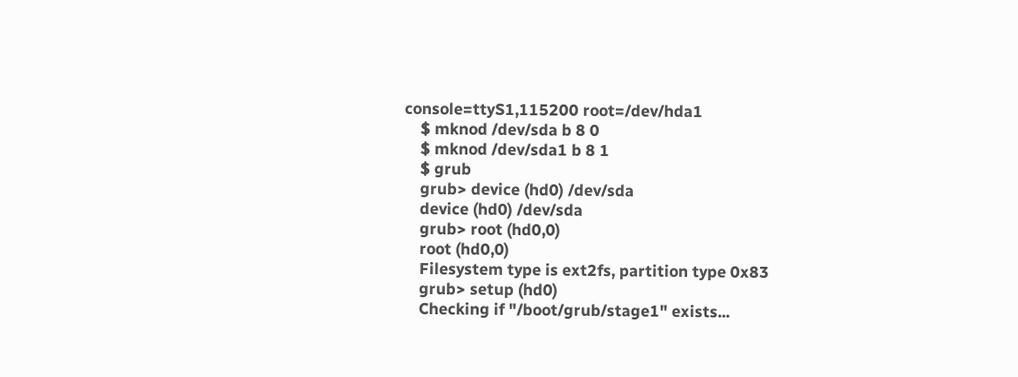console=ttyS1,115200 root=/dev/hda1
    $ mknod /dev/sda b 8 0
    $ mknod /dev/sda1 b 8 1
    $ grub
    grub> device (hd0) /dev/sda
    device (hd0) /dev/sda
    grub> root (hd0,0)
    root (hd0,0)
    Filesystem type is ext2fs, partition type 0x83
    grub> setup (hd0)
    Checking if "/boot/grub/stage1" exists...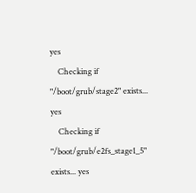yes
    Checking if "/boot/grub/stage2" exists... yes
    Checking if "/boot/grub/e2fs_stage1_5" exists... yes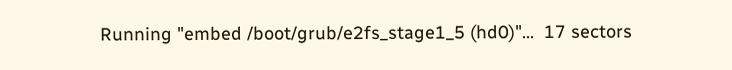Running "embed /boot/grub/e2fs_stage1_5 (hd0)"...  17 sectors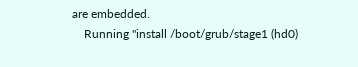are embedded.
    Running "install /boot/grub/stage1 (hd0)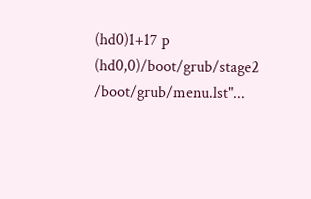(hd0)1+17 p (hd0,0)/boot/grub/stage2 /boot/grub/menu.lst"...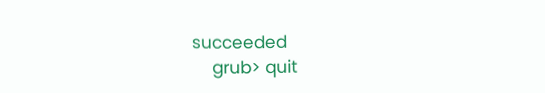succeeded
    grub> quit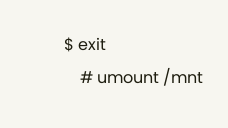$ exit
    # umount /mnt